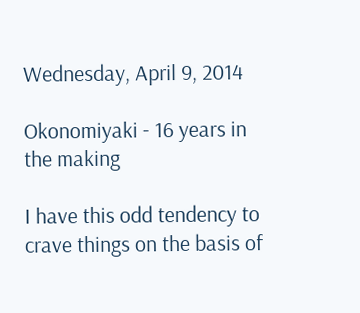Wednesday, April 9, 2014

Okonomiyaki - 16 years in the making

I have this odd tendency to crave things on the basis of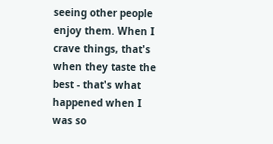seeing other people enjoy them. When I crave things, that's when they taste the best - that's what happened when I was so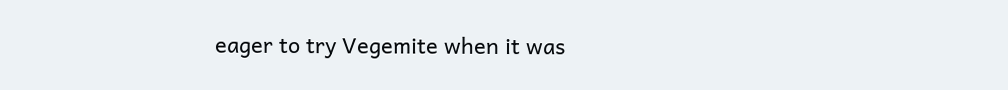eager to try Vegemite when it was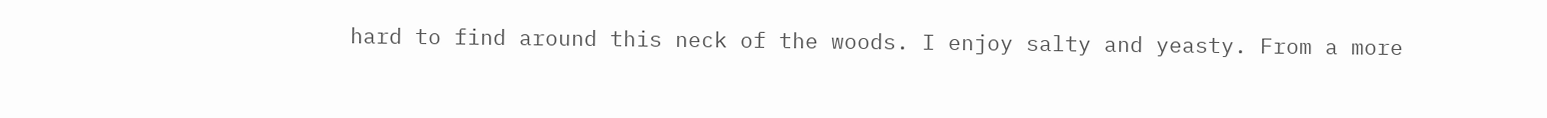hard to find around this neck of the woods. I enjoy salty and yeasty. From a more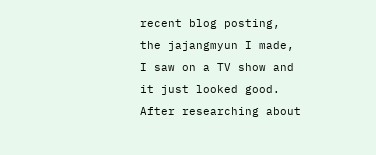recent blog posting, the jajangmyun I made, I saw on a TV show and it just looked good. After researching about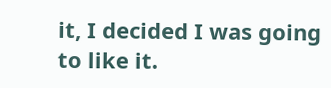it, I decided I was going to like it.